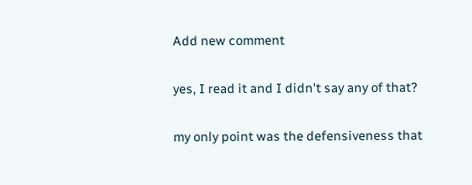Add new comment

yes, I read it and I didn't say any of that?

my only point was the defensiveness that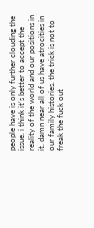people have is only further clouding the issue. i think it's better to accept the reality of the world and our positions in it. damn near all of us have atrocities in our family histories. the trick is not to freak the fuck out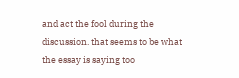and act the fool during the discussion. that seems to be what the essay is saying too